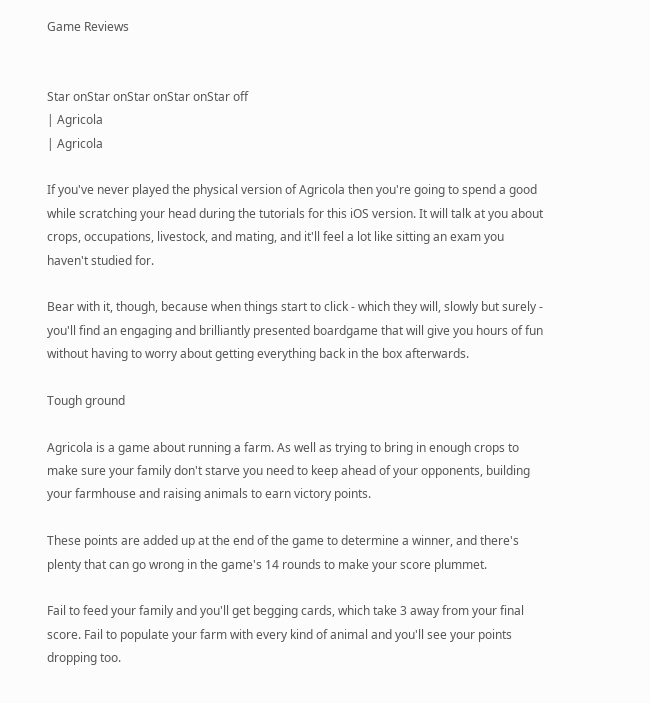Game Reviews


Star onStar onStar onStar onStar off
| Agricola
| Agricola

If you've never played the physical version of Agricola then you're going to spend a good while scratching your head during the tutorials for this iOS version. It will talk at you about crops, occupations, livestock, and mating, and it'll feel a lot like sitting an exam you haven't studied for.

Bear with it, though, because when things start to click - which they will, slowly but surely - you'll find an engaging and brilliantly presented boardgame that will give you hours of fun without having to worry about getting everything back in the box afterwards.

Tough ground

Agricola is a game about running a farm. As well as trying to bring in enough crops to make sure your family don't starve you need to keep ahead of your opponents, building your farmhouse and raising animals to earn victory points.

These points are added up at the end of the game to determine a winner, and there's plenty that can go wrong in the game's 14 rounds to make your score plummet.

Fail to feed your family and you'll get begging cards, which take 3 away from your final score. Fail to populate your farm with every kind of animal and you'll see your points dropping too.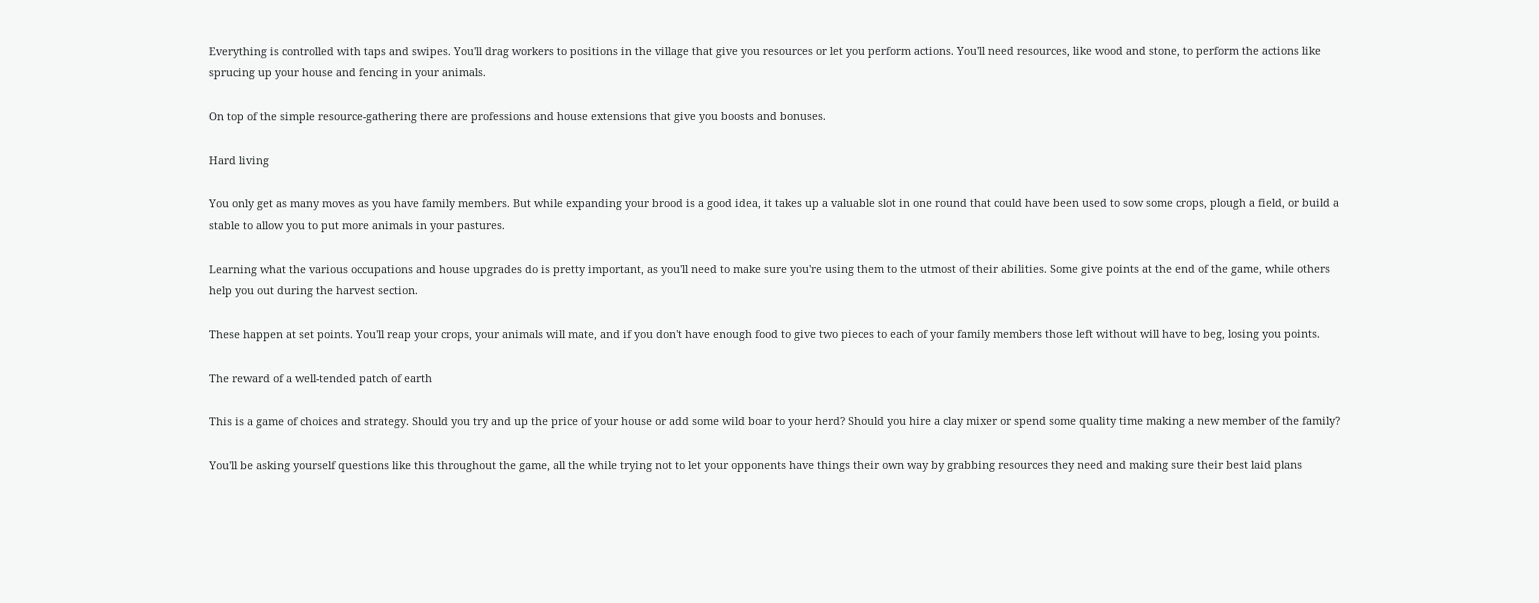Everything is controlled with taps and swipes. You'll drag workers to positions in the village that give you resources or let you perform actions. You'll need resources, like wood and stone, to perform the actions like sprucing up your house and fencing in your animals.

On top of the simple resource-gathering there are professions and house extensions that give you boosts and bonuses.

Hard living

You only get as many moves as you have family members. But while expanding your brood is a good idea, it takes up a valuable slot in one round that could have been used to sow some crops, plough a field, or build a stable to allow you to put more animals in your pastures.

Learning what the various occupations and house upgrades do is pretty important, as you'll need to make sure you're using them to the utmost of their abilities. Some give points at the end of the game, while others help you out during the harvest section.

These happen at set points. You'll reap your crops, your animals will mate, and if you don't have enough food to give two pieces to each of your family members those left without will have to beg, losing you points.

The reward of a well-tended patch of earth

This is a game of choices and strategy. Should you try and up the price of your house or add some wild boar to your herd? Should you hire a clay mixer or spend some quality time making a new member of the family?

You'll be asking yourself questions like this throughout the game, all the while trying not to let your opponents have things their own way by grabbing resources they need and making sure their best laid plans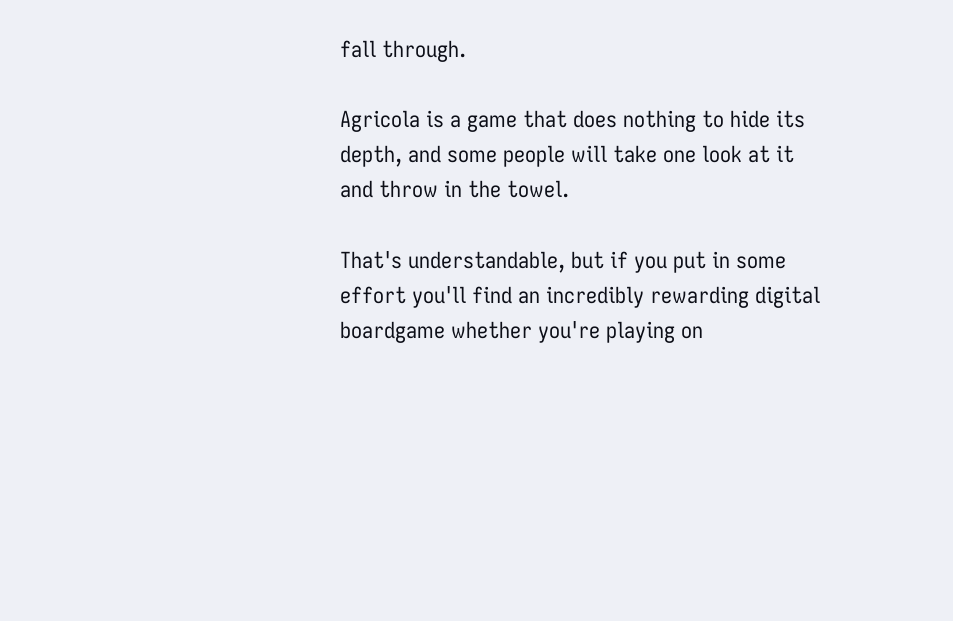fall through.

Agricola is a game that does nothing to hide its depth, and some people will take one look at it and throw in the towel.

That's understandable, but if you put in some effort you'll find an incredibly rewarding digital boardgame whether you're playing on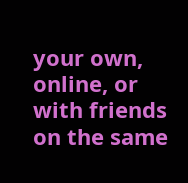your own, online, or with friends on the same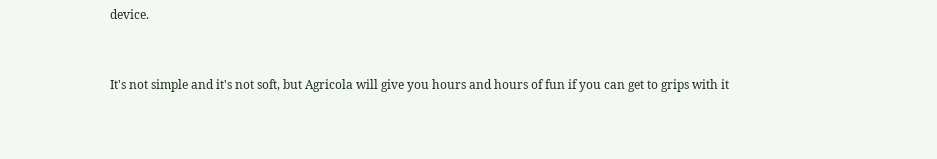device.


It's not simple and it's not soft, but Agricola will give you hours and hours of fun if you can get to grips with it